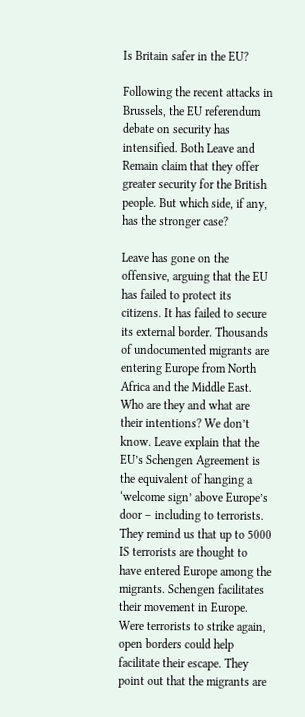Is Britain safer in the EU?

Following the recent attacks in Brussels, the EU referendum debate on security has intensified. Both Leave and Remain claim that they offer greater security for the British people. But which side, if any, has the stronger case?

Leave has gone on the offensive, arguing that the EU has failed to protect its citizens. It has failed to secure its external border. Thousands of undocumented migrants are entering Europe from North Africa and the Middle East. Who are they and what are their intentions? We don’t know. Leave explain that the EU’s Schengen Agreement is the equivalent of hanging a ‘welcome sign’ above Europe’s door – including to terrorists. They remind us that up to 5000 IS terrorists are thought to have entered Europe among the migrants. Schengen facilitates their movement in Europe. Were terrorists to strike again, open borders could help facilitate their escape. They point out that the migrants are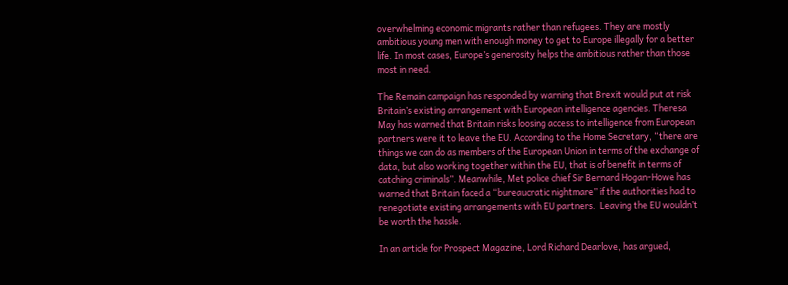overwhelming economic migrants rather than refugees. They are mostly ambitious young men with enough money to get to Europe illegally for a better life. In most cases, Europe’s generosity helps the ambitious rather than those most in need.

The Remain campaign has responded by warning that Brexit would put at risk Britain’s existing arrangement with European intelligence agencies. Theresa May has warned that Britain risks loosing access to intelligence from European partners were it to leave the EU. According to the Home Secretary, “there are things we can do as members of the European Union in terms of the exchange of data, but also working together within the EU, that is of benefit in terms of catching criminals”. Meanwhile, Met police chief Sir Bernard Hogan-Howe has warned that Britain faced a “bureaucratic nightmare” if the authorities had to renegotiate existing arrangements with EU partners.  Leaving the EU wouldn’t be worth the hassle.

In an article for Prospect Magazine, Lord Richard Dearlove, has argued,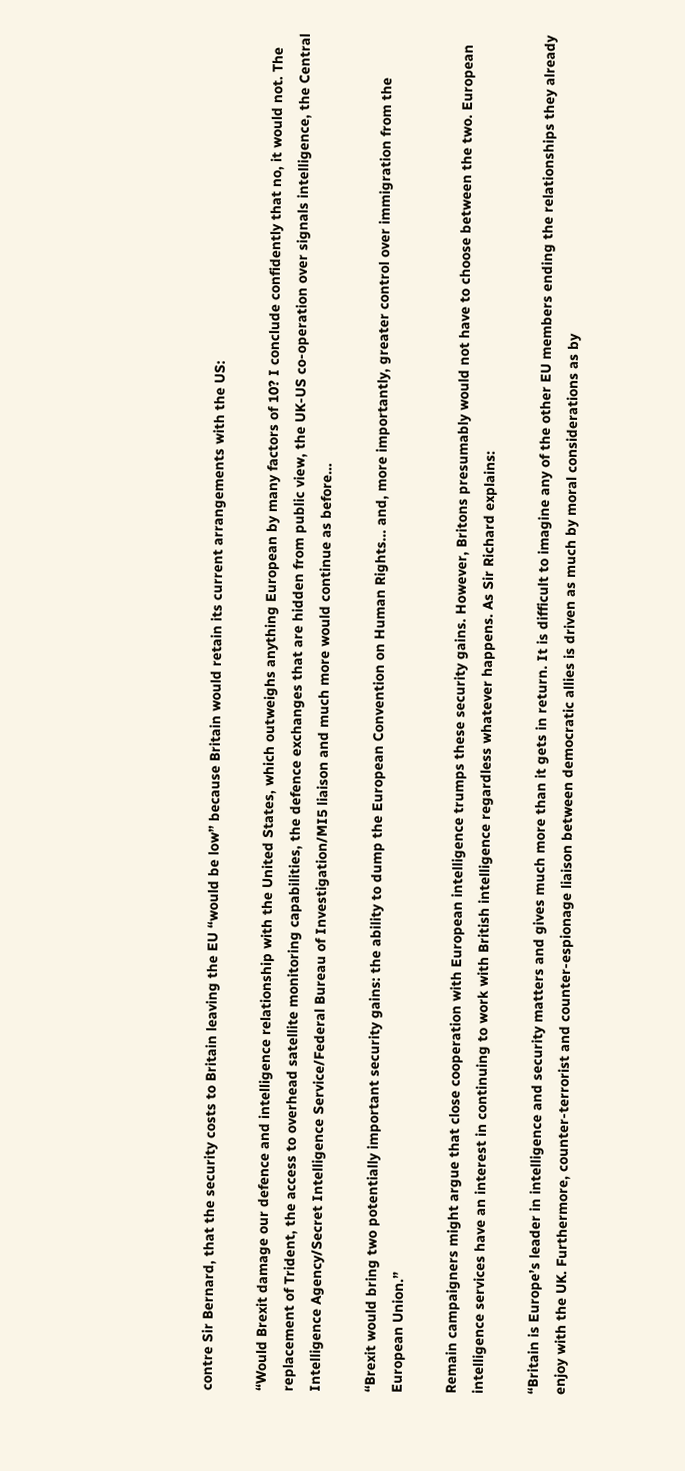contre Sir Bernard, that the security costs to Britain leaving the EU “would be low” because Britain would retain its current arrangements with the US:

“Would Brexit damage our defence and intelligence relationship with the United States, which outweighs anything European by many factors of 10? I conclude confidently that no, it would not. The replacement of Trident, the access to overhead satellite monitoring capabilities, the defence exchanges that are hidden from public view, the UK-US co-operation over signals intelligence, the Central Intelligence Agency/Secret Intelligence Service/Federal Bureau of Investigation/MI5 liaison and much more would continue as before…

“Brexit would bring two potentially important security gains: the ability to dump the European Convention on Human Rights… and, more importantly, greater control over immigration from the European Union.”

Remain campaigners might argue that close cooperation with European intelligence trumps these security gains. However, Britons presumably would not have to choose between the two. European intelligence services have an interest in continuing to work with British intelligence regardless whatever happens. As Sir Richard explains:

“Britain is Europe’s leader in intelligence and security matters and gives much more than it gets in return. It is difficult to imagine any of the other EU members ending the relationships they already enjoy with the UK. Furthermore, counter-terrorist and counter-espionage liaison between democratic allies is driven as much by moral considerations as by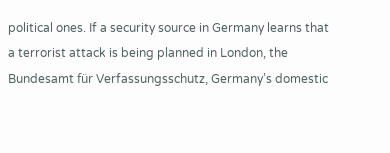political ones. If a security source in Germany learns that a terrorist attack is being planned in London, the Bundesamt für Verfassungsschutz, Germany’s domestic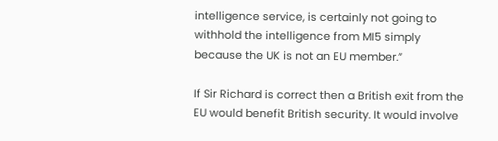intelligence service, is certainly not going to withhold the intelligence from MI5 simply because the UK is not an EU member.”

If Sir Richard is correct then a British exit from the EU would benefit British security. It would involve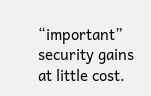“important” security gains at little cost.